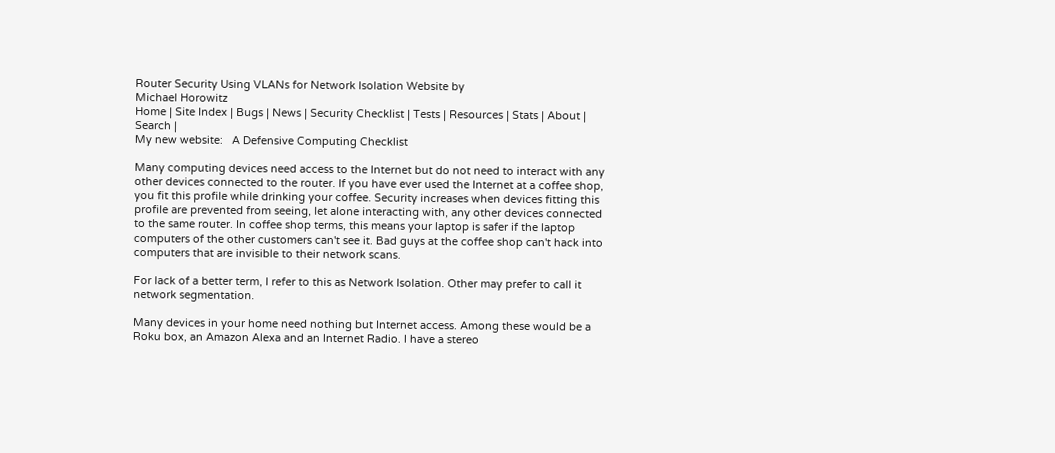Router Security Using VLANs for Network Isolation Website by
Michael Horowitz
Home | Site Index | Bugs | News | Security Checklist | Tests | Resources | Stats | About | Search |
My new website:   A Defensive Computing Checklist

Many computing devices need access to the Internet but do not need to interact with any other devices connected to the router. If you have ever used the Internet at a coffee shop, you fit this profile while drinking your coffee. Security increases when devices fitting this profile are prevented from seeing, let alone interacting with, any other devices connected to the same router. In coffee shop terms, this means your laptop is safer if the laptop computers of the other customers can't see it. Bad guys at the coffee shop can't hack into computers that are invisible to their network scans.

For lack of a better term, I refer to this as Network Isolation. Other may prefer to call it network segmentation.

Many devices in your home need nothing but Internet access. Among these would be a Roku box, an Amazon Alexa and an Internet Radio. I have a stereo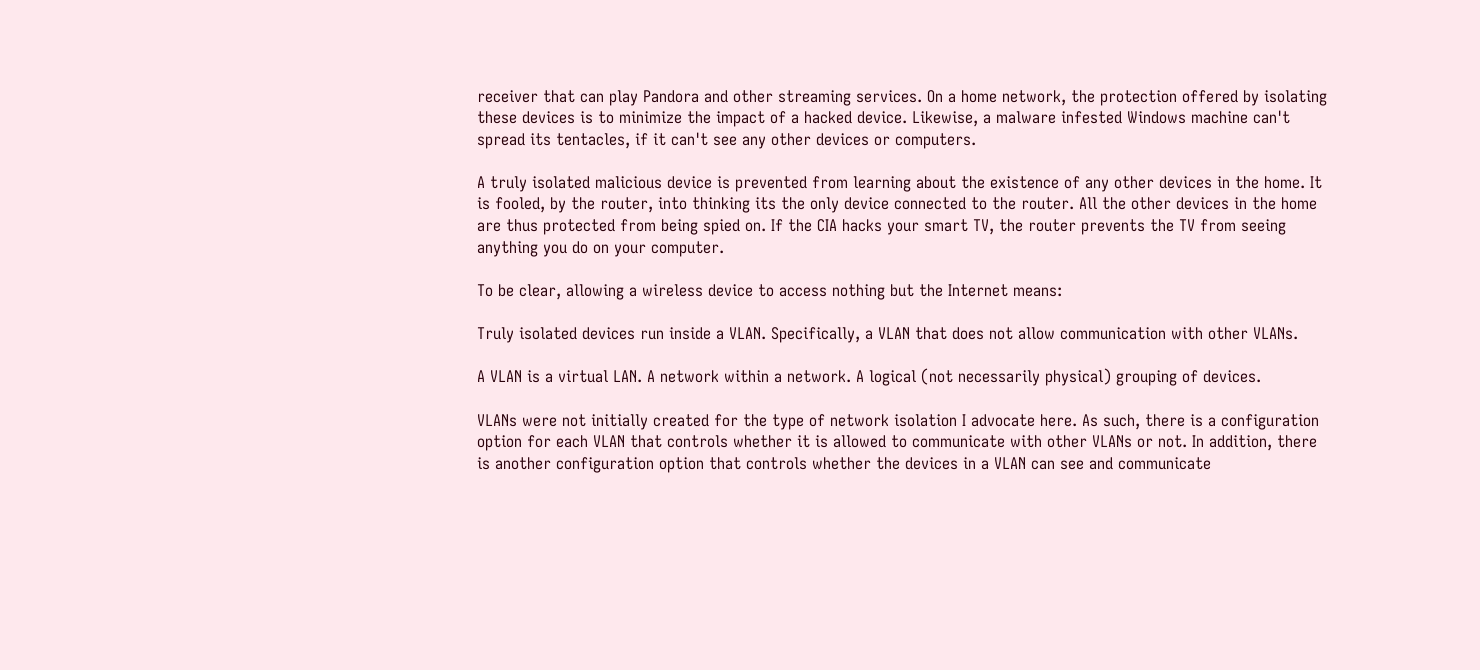receiver that can play Pandora and other streaming services. On a home network, the protection offered by isolating these devices is to minimize the impact of a hacked device. Likewise, a malware infested Windows machine can't spread its tentacles, if it can't see any other devices or computers.

A truly isolated malicious device is prevented from learning about the existence of any other devices in the home. It is fooled, by the router, into thinking its the only device connected to the router. All the other devices in the home are thus protected from being spied on. If the CIA hacks your smart TV, the router prevents the TV from seeing anything you do on your computer.

To be clear, allowing a wireless device to access nothing but the Internet means:

Truly isolated devices run inside a VLAN. Specifically, a VLAN that does not allow communication with other VLANs.

A VLAN is a virtual LAN. A network within a network. A logical (not necessarily physical) grouping of devices.

VLANs were not initially created for the type of network isolation I advocate here. As such, there is a configuration option for each VLAN that controls whether it is allowed to communicate with other VLANs or not. In addition, there is another configuration option that controls whether the devices in a VLAN can see and communicate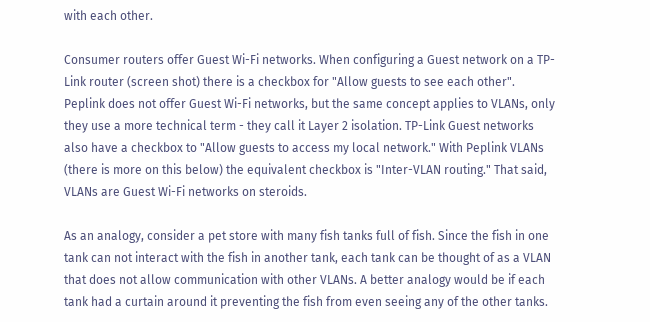with each other.

Consumer routers offer Guest Wi-Fi networks. When configuring a Guest network on a TP-Link router (screen shot) there is a checkbox for "Allow guests to see each other". Peplink does not offer Guest Wi-Fi networks, but the same concept applies to VLANs, only they use a more technical term - they call it Layer 2 isolation. TP-Link Guest networks also have a checkbox to "Allow guests to access my local network." With Peplink VLANs (there is more on this below) the equivalent checkbox is "Inter-VLAN routing." That said, VLANs are Guest Wi-Fi networks on steroids.

As an analogy, consider a pet store with many fish tanks full of fish. Since the fish in one tank can not interact with the fish in another tank, each tank can be thought of as a VLAN that does not allow communication with other VLANs. A better analogy would be if each tank had a curtain around it preventing the fish from even seeing any of the other tanks.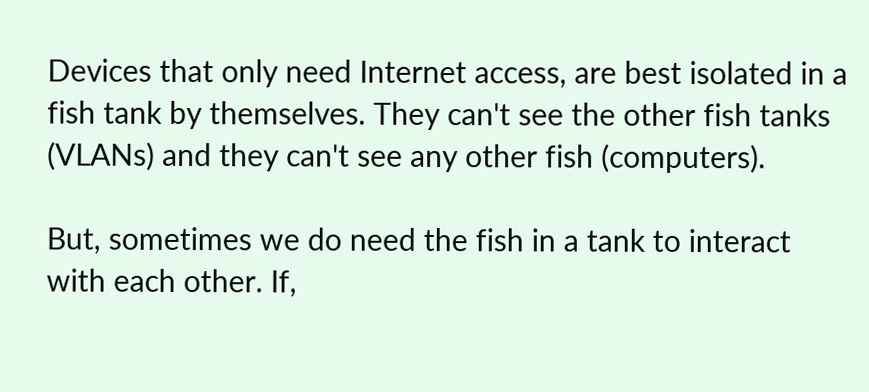Devices that only need Internet access, are best isolated in a fish tank by themselves. They can't see the other fish tanks (VLANs) and they can't see any other fish (computers).

But, sometimes we do need the fish in a tank to interact with each other. If,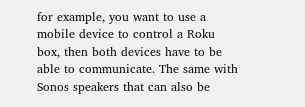for example, you want to use a mobile device to control a Roku box, then both devices have to be able to communicate. The same with Sonos speakers that can also be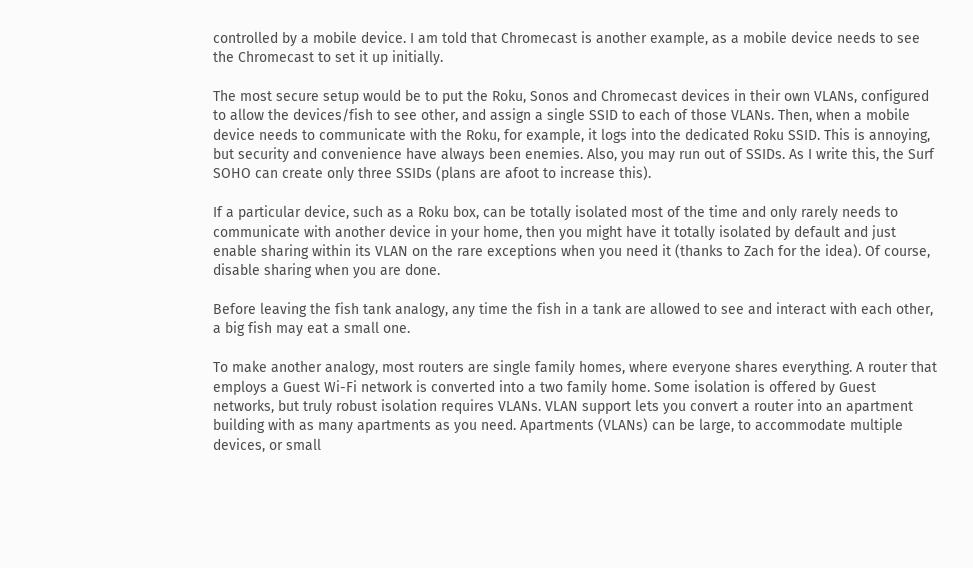controlled by a mobile device. I am told that Chromecast is another example, as a mobile device needs to see the Chromecast to set it up initially.

The most secure setup would be to put the Roku, Sonos and Chromecast devices in their own VLANs, configured to allow the devices/fish to see other, and assign a single SSID to each of those VLANs. Then, when a mobile device needs to communicate with the Roku, for example, it logs into the dedicated Roku SSID. This is annoying, but security and convenience have always been enemies. Also, you may run out of SSIDs. As I write this, the Surf SOHO can create only three SSIDs (plans are afoot to increase this).

If a particular device, such as a Roku box, can be totally isolated most of the time and only rarely needs to communicate with another device in your home, then you might have it totally isolated by default and just enable sharing within its VLAN on the rare exceptions when you need it (thanks to Zach for the idea). Of course, disable sharing when you are done.

Before leaving the fish tank analogy, any time the fish in a tank are allowed to see and interact with each other, a big fish may eat a small one.

To make another analogy, most routers are single family homes, where everyone shares everything. A router that employs a Guest Wi-Fi network is converted into a two family home. Some isolation is offered by Guest networks, but truly robust isolation requires VLANs. VLAN support lets you convert a router into an apartment building with as many apartments as you need. Apartments (VLANs) can be large, to accommodate multiple devices, or small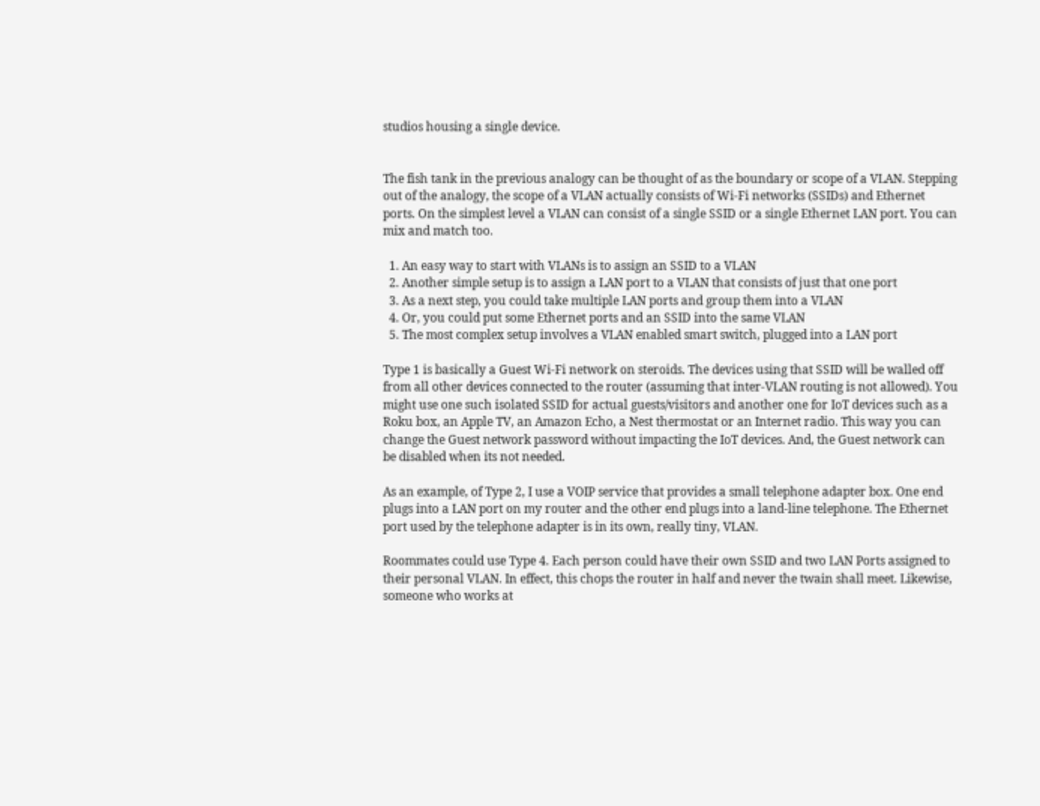studios housing a single device.


The fish tank in the previous analogy can be thought of as the boundary or scope of a VLAN. Stepping out of the analogy, the scope of a VLAN actually consists of Wi-Fi networks (SSIDs) and Ethernet ports. On the simplest level a VLAN can consist of a single SSID or a single Ethernet LAN port. You can mix and match too.

  1. An easy way to start with VLANs is to assign an SSID to a VLAN
  2. Another simple setup is to assign a LAN port to a VLAN that consists of just that one port
  3. As a next step, you could take multiple LAN ports and group them into a VLAN
  4. Or, you could put some Ethernet ports and an SSID into the same VLAN
  5. The most complex setup involves a VLAN enabled smart switch, plugged into a LAN port

Type 1 is basically a Guest Wi-Fi network on steroids. The devices using that SSID will be walled off from all other devices connected to the router (assuming that inter-VLAN routing is not allowed). You might use one such isolated SSID for actual guests/visitors and another one for IoT devices such as a Roku box, an Apple TV, an Amazon Echo, a Nest thermostat or an Internet radio. This way you can change the Guest network password without impacting the IoT devices. And, the Guest network can be disabled when its not needed.

As an example, of Type 2, I use a VOIP service that provides a small telephone adapter box. One end plugs into a LAN port on my router and the other end plugs into a land-line telephone. The Ethernet port used by the telephone adapter is in its own, really tiny, VLAN.

Roommates could use Type 4. Each person could have their own SSID and two LAN Ports assigned to their personal VLAN. In effect, this chops the router in half and never the twain shall meet. Likewise, someone who works at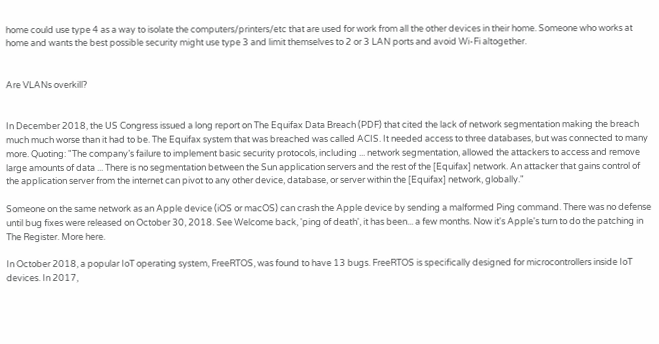home could use type 4 as a way to isolate the computers/printers/etc that are used for work from all the other devices in their home. Someone who works at home and wants the best possible security might use type 3 and limit themselves to 2 or 3 LAN ports and avoid Wi-Fi altogether.


Are VLANs overkill?


In December 2018, the US Congress issued a long report on The Equifax Data Breach (PDF) that cited the lack of network segmentation making the breach much much worse than it had to be. The Equifax system that was breached was called ACIS. It needed access to three databases, but was connected to many more. Quoting: "The company’s failure to implement basic security protocols, including ... network segmentation, allowed the attackers to access and remove large amounts of data ... There is no segmentation between the Sun application servers and the rest of the [Equifax] network. An attacker that gains control of the application server from the internet can pivot to any other device, database, or server within the [Equifax] network, globally."

Someone on the same network as an Apple device (iOS or macOS) can crash the Apple device by sending a malformed Ping command. There was no defense until bug fixes were released on October 30, 2018. See Welcome back, 'ping of death', it has been... a few months. Now it's Apple's turn to do the patching in The Register. More here.

In October 2018, a popular IoT operating system, FreeRTOS, was found to have 13 bugs. FreeRTOS is specifically designed for microcontrollers inside IoT devices. In 2017,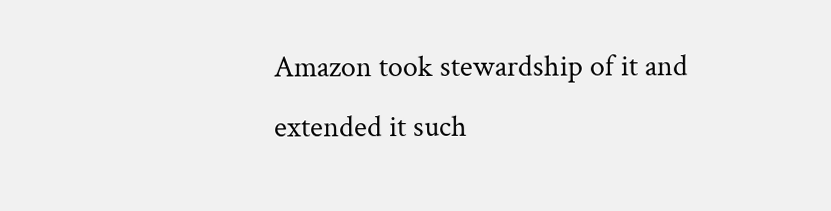Amazon took stewardship of it and extended it such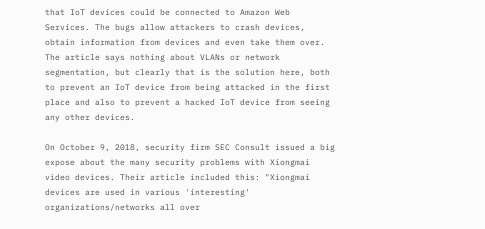that IoT devices could be connected to Amazon Web Services. The bugs allow attackers to crash devices, obtain information from devices and even take them over. The article says nothing about VLANs or network segmentation, but clearly that is the solution here, both to prevent an IoT device from being attacked in the first place and also to prevent a hacked IoT device from seeing any other devices.

On October 9, 2018, security firm SEC Consult issued a big expose about the many security problems with Xiongmai video devices. Their article included this: "Xiongmai devices are used in various 'interesting' organizations/networks all over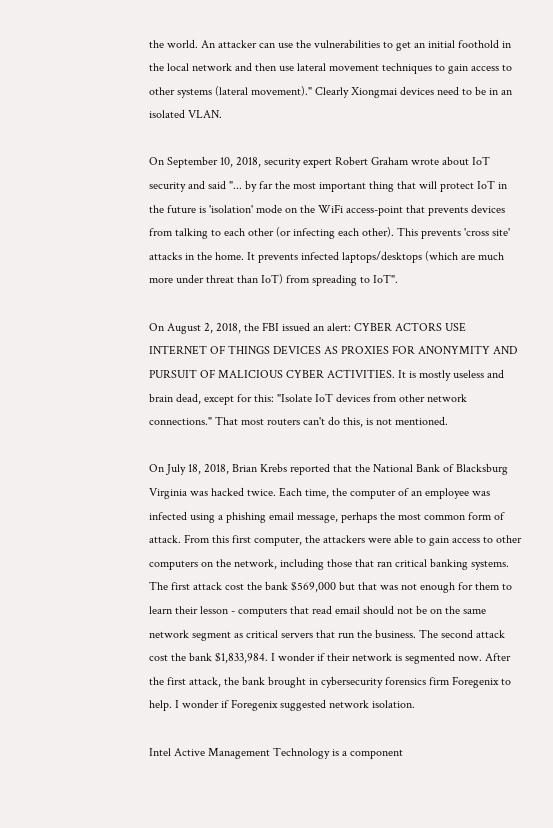the world. An attacker can use the vulnerabilities to get an initial foothold in the local network and then use lateral movement techniques to gain access to other systems (lateral movement)." Clearly Xiongmai devices need to be in an isolated VLAN.

On September 10, 2018, security expert Robert Graham wrote about IoT security and said "... by far the most important thing that will protect IoT in the future is 'isolation' mode on the WiFi access-point that prevents devices from talking to each other (or infecting each other). This prevents 'cross site' attacks in the home. It prevents infected laptops/desktops (which are much more under threat than IoT) from spreading to IoT".

On August 2, 2018, the FBI issued an alert: CYBER ACTORS USE INTERNET OF THINGS DEVICES AS PROXIES FOR ANONYMITY AND PURSUIT OF MALICIOUS CYBER ACTIVITIES. It is mostly useless and brain dead, except for this: "Isolate IoT devices from other network connections." That most routers can't do this, is not mentioned.

On July 18, 2018, Brian Krebs reported that the National Bank of Blacksburg Virginia was hacked twice. Each time, the computer of an employee was infected using a phishing email message, perhaps the most common form of attack. From this first computer, the attackers were able to gain access to other computers on the network, including those that ran critical banking systems. The first attack cost the bank $569,000 but that was not enough for them to learn their lesson - computers that read email should not be on the same network segment as critical servers that run the business. The second attack cost the bank $1,833,984. I wonder if their network is segmented now. After the first attack, the bank brought in cybersecurity forensics firm Foregenix to help. I wonder if Foregenix suggested network isolation.

Intel Active Management Technology is a component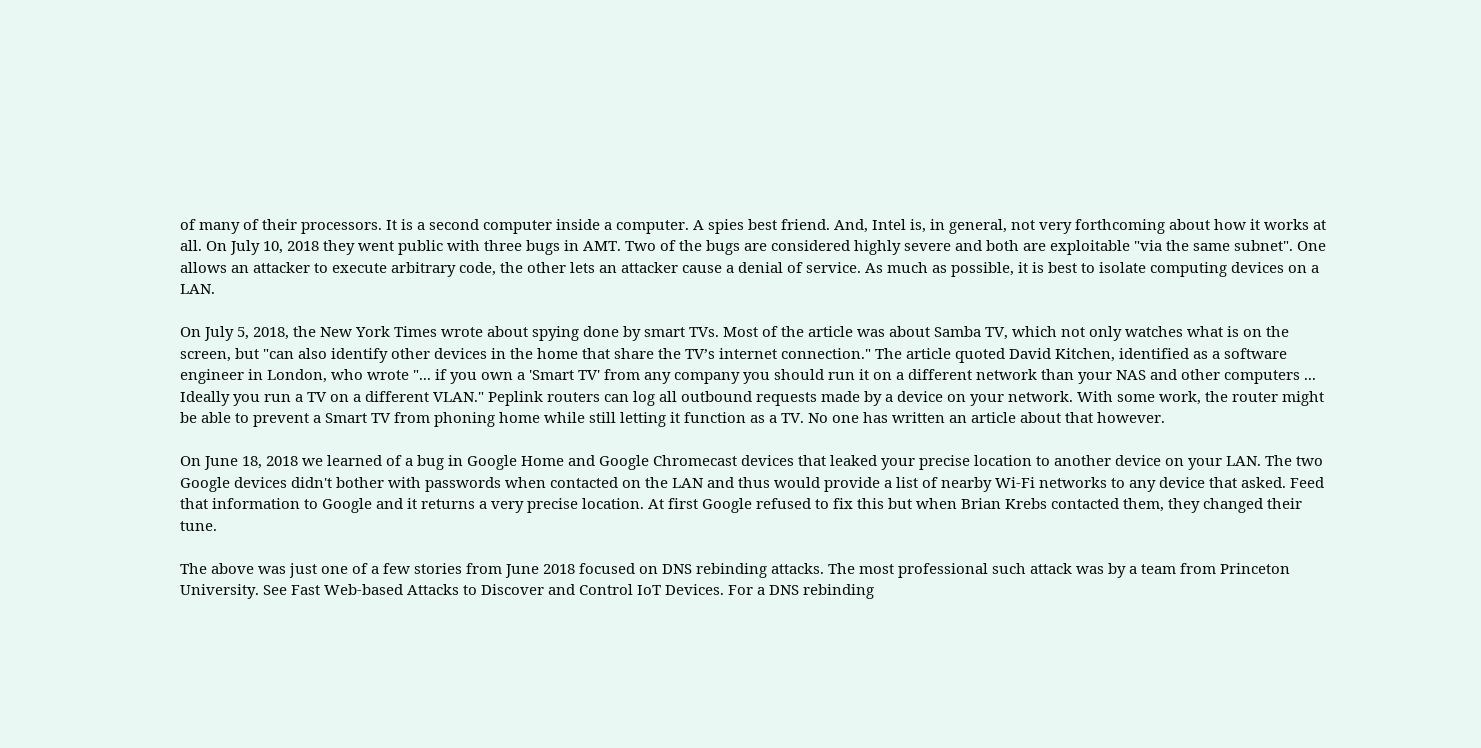of many of their processors. It is a second computer inside a computer. A spies best friend. And, Intel is, in general, not very forthcoming about how it works at all. On July 10, 2018 they went public with three bugs in AMT. Two of the bugs are considered highly severe and both are exploitable "via the same subnet". One allows an attacker to execute arbitrary code, the other lets an attacker cause a denial of service. As much as possible, it is best to isolate computing devices on a LAN.

On July 5, 2018, the New York Times wrote about spying done by smart TVs. Most of the article was about Samba TV, which not only watches what is on the screen, but "can also identify other devices in the home that share the TV’s internet connection." The article quoted David Kitchen, identified as a software engineer in London, who wrote "... if you own a 'Smart TV' from any company you should run it on a different network than your NAS and other computers ... Ideally you run a TV on a different VLAN." Peplink routers can log all outbound requests made by a device on your network. With some work, the router might be able to prevent a Smart TV from phoning home while still letting it function as a TV. No one has written an article about that however.

On June 18, 2018 we learned of a bug in Google Home and Google Chromecast devices that leaked your precise location to another device on your LAN. The two Google devices didn't bother with passwords when contacted on the LAN and thus would provide a list of nearby Wi-Fi networks to any device that asked. Feed that information to Google and it returns a very precise location. At first Google refused to fix this but when Brian Krebs contacted them, they changed their tune.

The above was just one of a few stories from June 2018 focused on DNS rebinding attacks. The most professional such attack was by a team from Princeton University. See Fast Web-based Attacks to Discover and Control IoT Devices. For a DNS rebinding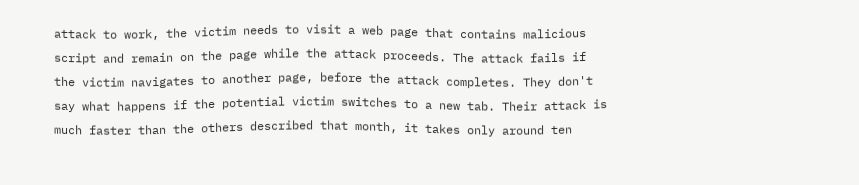attack to work, the victim needs to visit a web page that contains malicious script and remain on the page while the attack proceeds. The attack fails if the victim navigates to another page, before the attack completes. They don't say what happens if the potential victim switches to a new tab. Their attack is much faster than the others described that month, it takes only around ten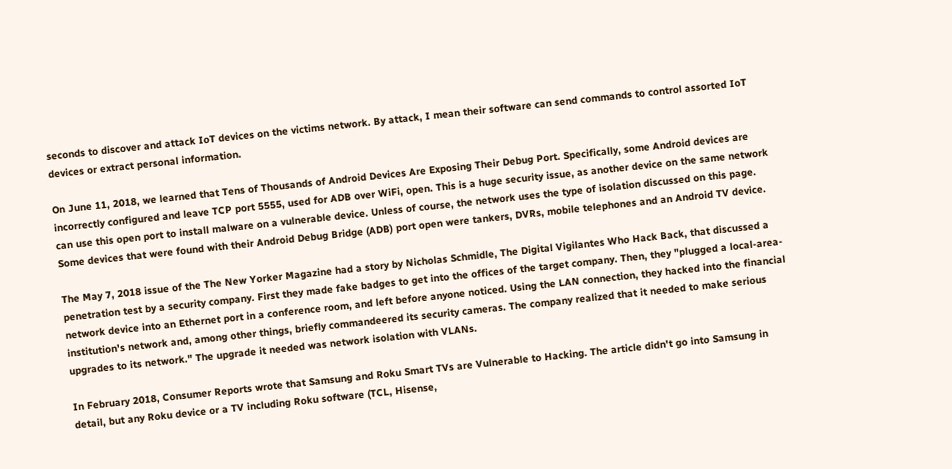seconds to discover and attack IoT devices on the victims network. By attack, I mean their software can send commands to control assorted IoT devices or extract personal information.

On June 11, 2018, we learned that Tens of Thousands of Android Devices Are Exposing Their Debug Port. Specifically, some Android devices are incorrectly configured and leave TCP port 5555, used for ADB over WiFi, open. This is a huge security issue, as another device on the same network can use this open port to install malware on a vulnerable device. Unless of course, the network uses the type of isolation discussed on this page. Some devices that were found with their Android Debug Bridge (ADB) port open were tankers, DVRs, mobile telephones and an Android TV device.

The May 7, 2018 issue of the The New Yorker Magazine had a story by Nicholas Schmidle, The Digital Vigilantes Who Hack Back, that discussed a penetration test by a security company. First they made fake badges to get into the offices of the target company. Then, they "plugged a local-area-network device into an Ethernet port in a conference room, and left before anyone noticed. Using the LAN connection, they hacked into the financial institution's network and, among other things, briefly commandeered its security cameras. The company realized that it needed to make serious upgrades to its network." The upgrade it needed was network isolation with VLANs.

In February 2018, Consumer Reports wrote that Samsung and Roku Smart TVs are Vulnerable to Hacking. The article didn't go into Samsung in detail, but any Roku device or a TV including Roku software (TCL, Hisense,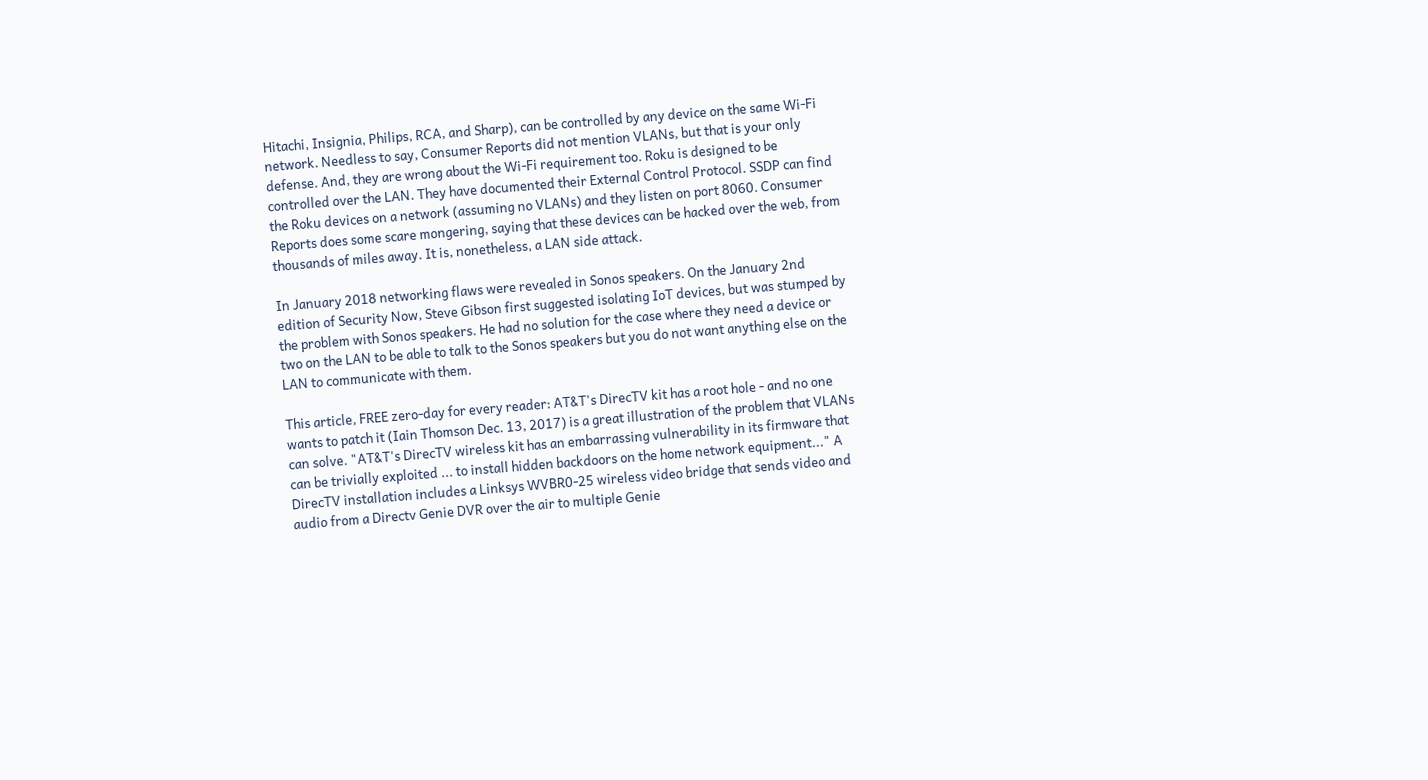Hitachi, Insignia, Philips, RCA, and Sharp), can be controlled by any device on the same Wi-Fi network. Needless to say, Consumer Reports did not mention VLANs, but that is your only defense. And, they are wrong about the Wi-Fi requirement too. Roku is designed to be controlled over the LAN. They have documented their External Control Protocol. SSDP can find the Roku devices on a network (assuming no VLANs) and they listen on port 8060. Consumer Reports does some scare mongering, saying that these devices can be hacked over the web, from thousands of miles away. It is, nonetheless, a LAN side attack.

In January 2018 networking flaws were revealed in Sonos speakers. On the January 2nd edition of Security Now, Steve Gibson first suggested isolating IoT devices, but was stumped by the problem with Sonos speakers. He had no solution for the case where they need a device or two on the LAN to be able to talk to the Sonos speakers but you do not want anything else on the LAN to communicate with them.

This article, FREE zero-day for every reader: AT&T's DirecTV kit has a root hole - and no one wants to patch it (Iain Thomson Dec. 13, 2017) is a great illustration of the problem that VLANs can solve. "AT&T's DirecTV wireless kit has an embarrassing vulnerability in its firmware that can be trivially exploited ... to install hidden backdoors on the home network equipment..." A DirecTV installation includes a Linksys WVBR0-25 wireless video bridge that sends video and audio from a Directv Genie DVR over the air to multiple Genie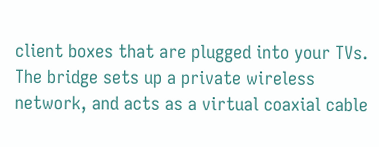client boxes that are plugged into your TVs. The bridge sets up a private wireless network, and acts as a virtual coaxial cable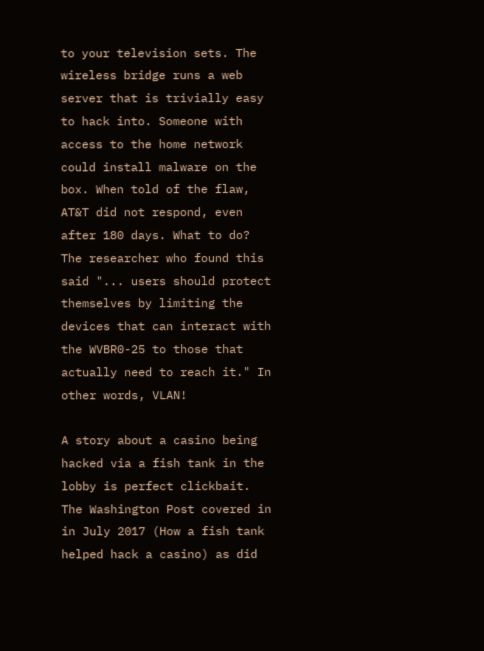to your television sets. The wireless bridge runs a web server that is trivially easy to hack into. Someone with access to the home network could install malware on the box. When told of the flaw, AT&T did not respond, even after 180 days. What to do? The researcher who found this said "... users should protect themselves by limiting the devices that can interact with the WVBR0-25 to those that actually need to reach it." In other words, VLAN!

A story about a casino being hacked via a fish tank in the lobby is perfect clickbait. The Washington Post covered in in July 2017 (How a fish tank helped hack a casino) as did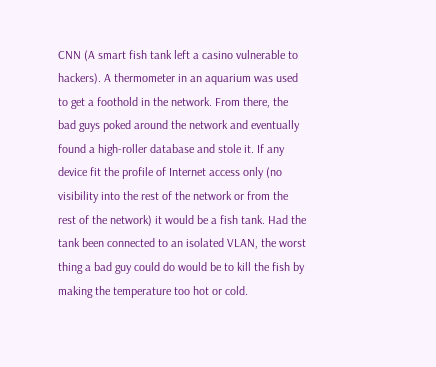CNN (A smart fish tank left a casino vulnerable to hackers). A thermometer in an aquarium was used to get a foothold in the network. From there, the bad guys poked around the network and eventually found a high-roller database and stole it. If any device fit the profile of Internet access only (no visibility into the rest of the network or from the rest of the network) it would be a fish tank. Had the tank been connected to an isolated VLAN, the worst thing a bad guy could do would be to kill the fish by making the temperature too hot or cold.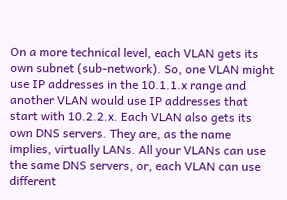On a more technical level, each VLAN gets its own subnet (sub-network). So, one VLAN might use IP addresses in the 10.1.1.x range and another VLAN would use IP addresses that start with 10.2.2.x. Each VLAN also gets its own DNS servers. They are, as the name implies, virtually LANs. All your VLANs can use the same DNS servers, or, each VLAN can use different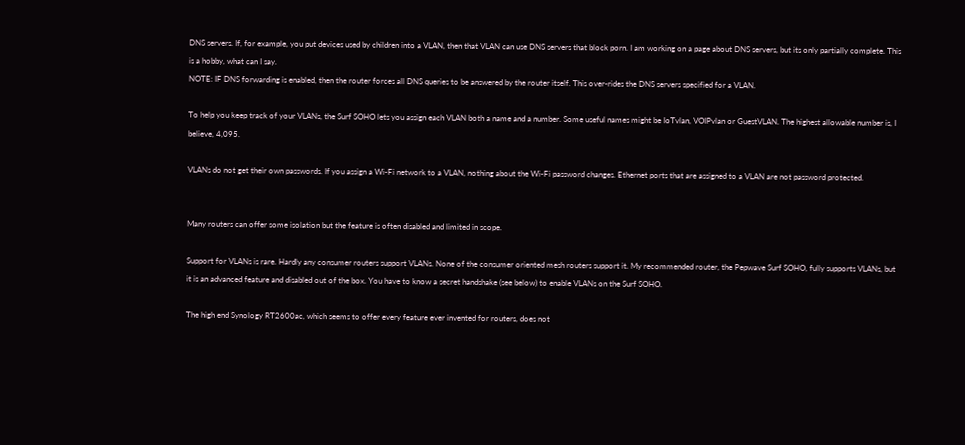DNS servers. If, for example, you put devices used by children into a VLAN, then that VLAN can use DNS servers that block porn. I am working on a page about DNS servers, but its only partially complete. This is a hobby, what can I say.
NOTE: IF DNS forwarding is enabled, then the router forces all DNS queries to be answered by the router itself. This over-rides the DNS servers specified for a VLAN.

To help you keep track of your VLANs, the Surf SOHO lets you assign each VLAN both a name and a number. Some useful names might be IoTvlan, VOIPvlan or GuestVLAN. The highest allowable number is, I believe, 4,095.

VLANs do not get their own passwords. If you assign a Wi-Fi network to a VLAN, nothing about the Wi-Fi password changes. Ethernet ports that are assigned to a VLAN are not password protected.


Many routers can offer some isolation but the feature is often disabled and limited in scope.

Support for VLANs is rare. Hardly any consumer routers support VLANs. None of the consumer oriented mesh routers support it. My recommended router, the Pepwave Surf SOHO, fully supports VLANs, but it is an advanced feature and disabled out of the box. You have to know a secret handshake (see below) to enable VLANs on the Surf SOHO.

The high end Synology RT2600ac, which seems to offer every feature ever invented for routers, does not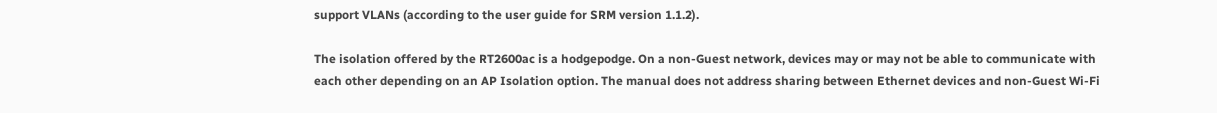support VLANs (according to the user guide for SRM version 1.1.2).

The isolation offered by the RT2600ac is a hodgepodge. On a non-Guest network, devices may or may not be able to communicate with each other depending on an AP Isolation option. The manual does not address sharing between Ethernet devices and non-Guest Wi-Fi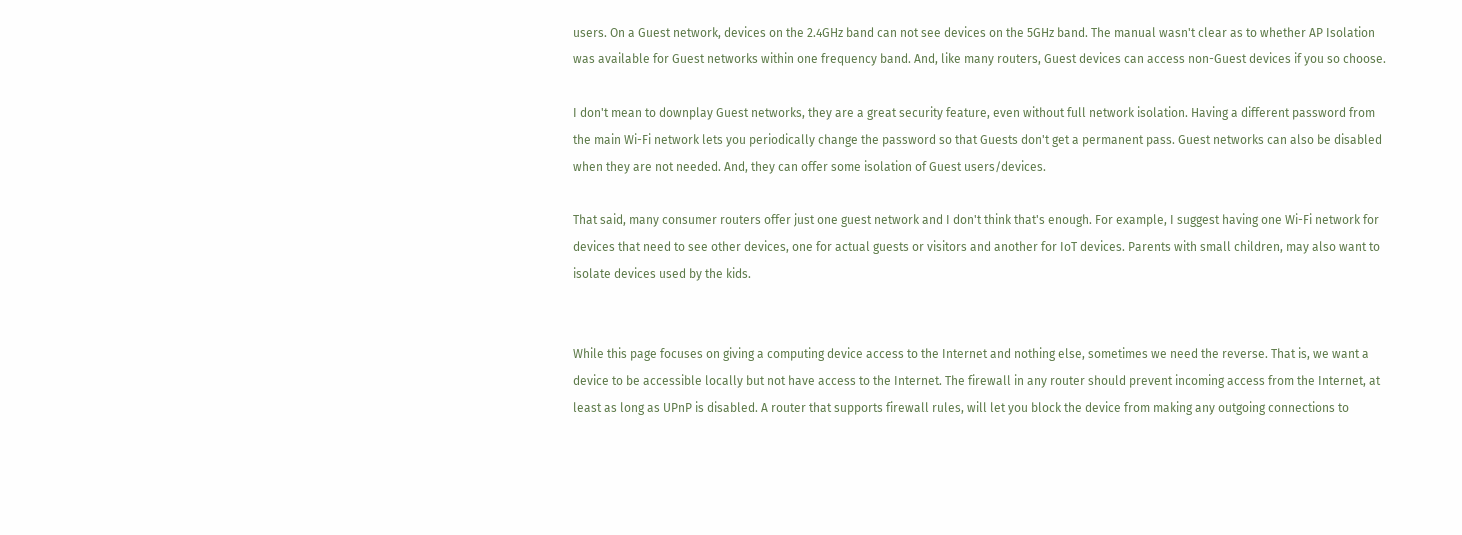users. On a Guest network, devices on the 2.4GHz band can not see devices on the 5GHz band. The manual wasn't clear as to whether AP Isolation was available for Guest networks within one frequency band. And, like many routers, Guest devices can access non-Guest devices if you so choose.

I don't mean to downplay Guest networks, they are a great security feature, even without full network isolation. Having a different password from the main Wi-Fi network lets you periodically change the password so that Guests don't get a permanent pass. Guest networks can also be disabled when they are not needed. And, they can offer some isolation of Guest users/devices.

That said, many consumer routers offer just one guest network and I don't think that's enough. For example, I suggest having one Wi-Fi network for devices that need to see other devices, one for actual guests or visitors and another for IoT devices. Parents with small children, may also want to isolate devices used by the kids.


While this page focuses on giving a computing device access to the Internet and nothing else, sometimes we need the reverse. That is, we want a device to be accessible locally but not have access to the Internet. The firewall in any router should prevent incoming access from the Internet, at least as long as UPnP is disabled. A router that supports firewall rules, will let you block the device from making any outgoing connections to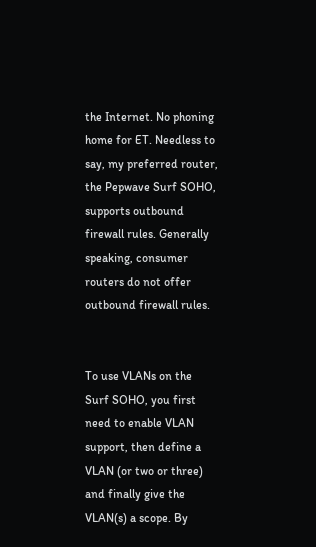the Internet. No phoning home for ET. Needless to say, my preferred router, the Pepwave Surf SOHO, supports outbound firewall rules. Generally speaking, consumer routers do not offer outbound firewall rules.


To use VLANs on the Surf SOHO, you first need to enable VLAN support, then define a VLAN (or two or three) and finally give the VLAN(s) a scope. By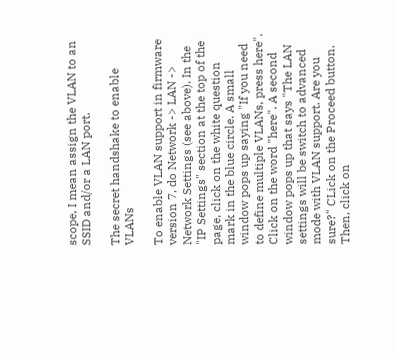scope, I mean assign the VLAN to an SSID and/or a LAN port.

The secret handshake to enable VLANs

To enable VLAN support in firmware version 7, do Network -> LAN -> Network Settings (see above). In the "IP Settings" section at the top of the page, click on the white question mark in the blue circle. A small window pops up saying "If you need to define multiple VLANs, press here". Click on the word "here". A second window pops up that says "The LAN settings will be switch to advanced mode with VLAN support. Are you sure?" CLick on the Proceed button. Then, click on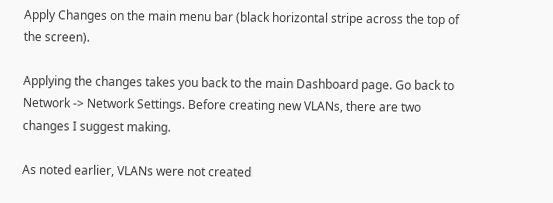Apply Changes on the main menu bar (black horizontal stripe across the top of the screen).

Applying the changes takes you back to the main Dashboard page. Go back to Network -> Network Settings. Before creating new VLANs, there are two changes I suggest making.

As noted earlier, VLANs were not created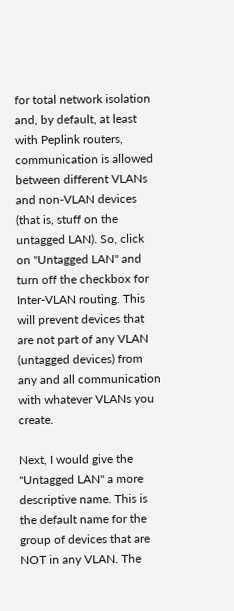for total network isolation and, by default, at least with Peplink routers, communication is allowed between different VLANs and non-VLAN devices (that is, stuff on the untagged LAN). So, click on "Untagged LAN" and turn off the checkbox for Inter-VLAN routing. This will prevent devices that are not part of any VLAN (untagged devices) from any and all communication with whatever VLANs you create.

Next, I would give the "Untagged LAN" a more descriptive name. This is the default name for the group of devices that are NOT in any VLAN. The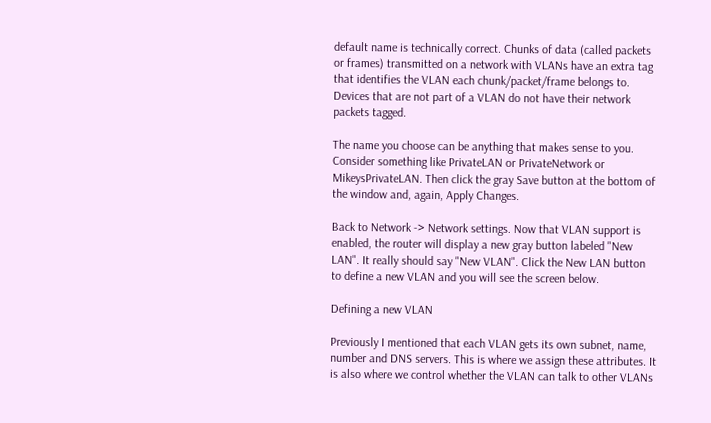default name is technically correct. Chunks of data (called packets or frames) transmitted on a network with VLANs have an extra tag that identifies the VLAN each chunk/packet/frame belongs to. Devices that are not part of a VLAN do not have their network packets tagged.

The name you choose can be anything that makes sense to you. Consider something like PrivateLAN or PrivateNetwork or MikeysPrivateLAN. Then click the gray Save button at the bottom of the window and, again, Apply Changes.

Back to Network -> Network settings. Now that VLAN support is enabled, the router will display a new gray button labeled "New LAN". It really should say "New VLAN". Click the New LAN button to define a new VLAN and you will see the screen below.

Defining a new VLAN

Previously I mentioned that each VLAN gets its own subnet, name, number and DNS servers. This is where we assign these attributes. It is also where we control whether the VLAN can talk to other VLANs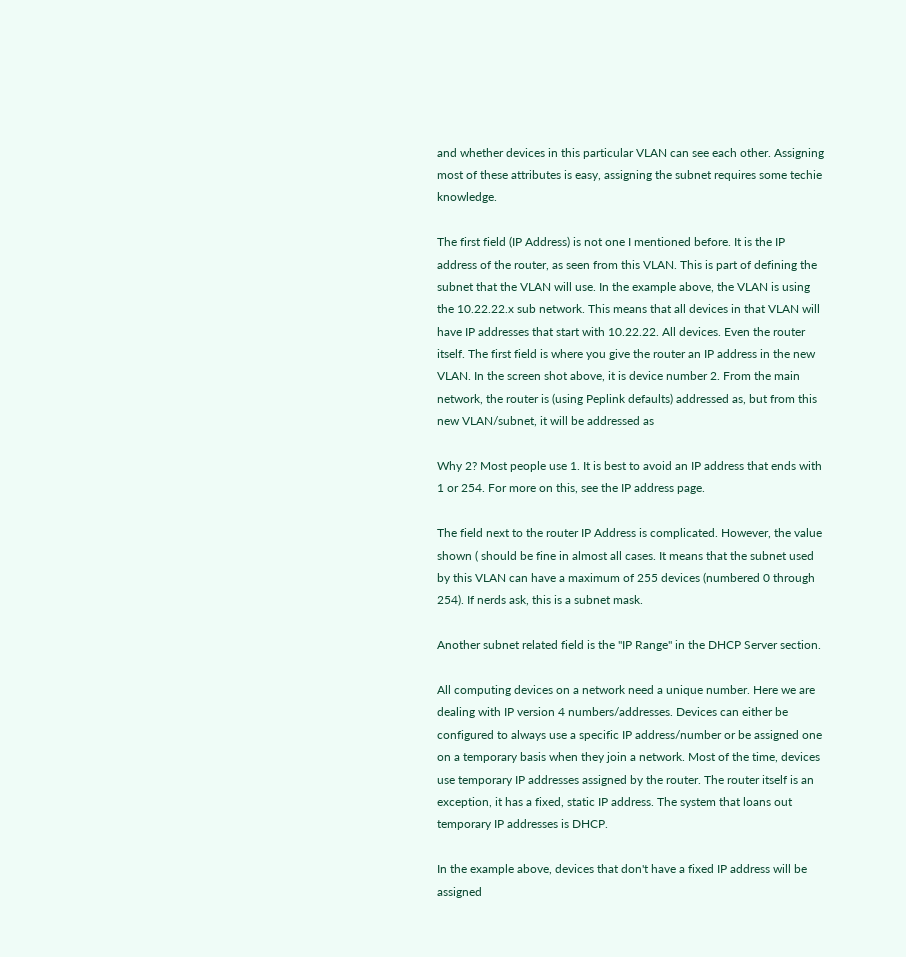and whether devices in this particular VLAN can see each other. Assigning most of these attributes is easy, assigning the subnet requires some techie knowledge.

The first field (IP Address) is not one I mentioned before. It is the IP address of the router, as seen from this VLAN. This is part of defining the subnet that the VLAN will use. In the example above, the VLAN is using the 10.22.22.x sub network. This means that all devices in that VLAN will have IP addresses that start with 10.22.22. All devices. Even the router itself. The first field is where you give the router an IP address in the new VLAN. In the screen shot above, it is device number 2. From the main network, the router is (using Peplink defaults) addressed as, but from this new VLAN/subnet, it will be addressed as

Why 2? Most people use 1. It is best to avoid an IP address that ends with 1 or 254. For more on this, see the IP address page.

The field next to the router IP Address is complicated. However, the value shown ( should be fine in almost all cases. It means that the subnet used by this VLAN can have a maximum of 255 devices (numbered 0 through 254). If nerds ask, this is a subnet mask.

Another subnet related field is the "IP Range" in the DHCP Server section.

All computing devices on a network need a unique number. Here we are dealing with IP version 4 numbers/addresses. Devices can either be configured to always use a specific IP address/number or be assigned one on a temporary basis when they join a network. Most of the time, devices use temporary IP addresses assigned by the router. The router itself is an exception, it has a fixed, static IP address. The system that loans out temporary IP addresses is DHCP.

In the example above, devices that don't have a fixed IP address will be assigned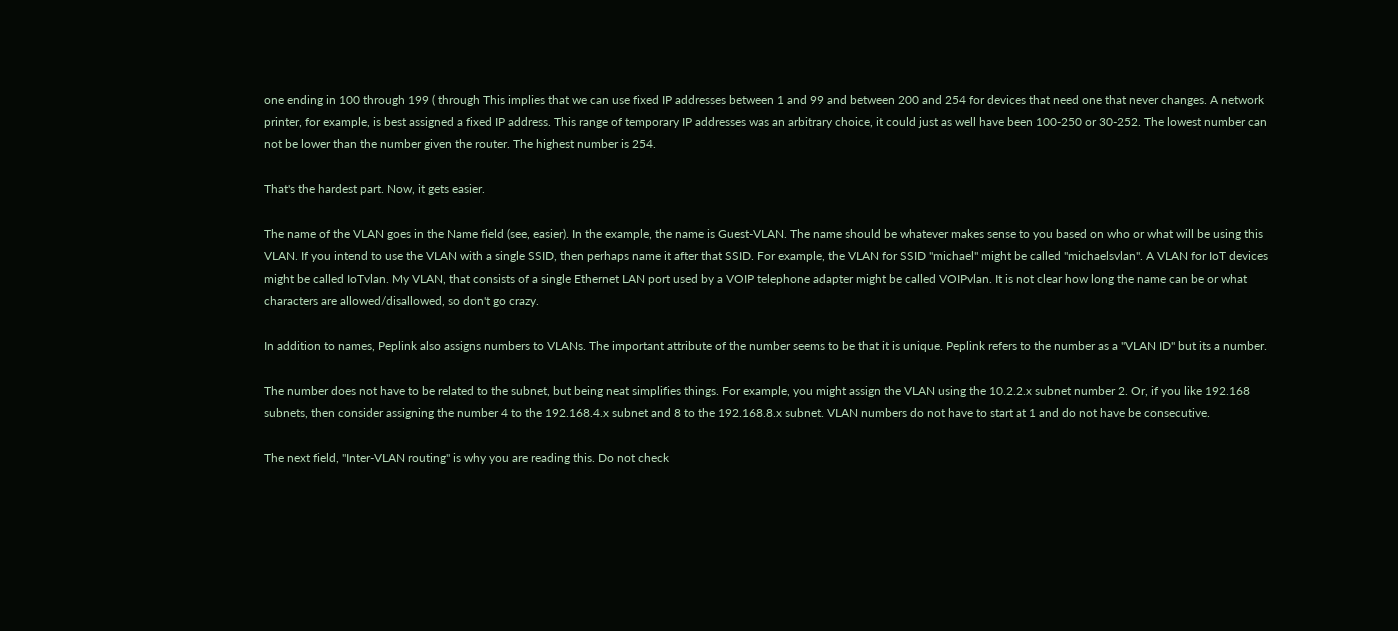one ending in 100 through 199 ( through This implies that we can use fixed IP addresses between 1 and 99 and between 200 and 254 for devices that need one that never changes. A network printer, for example, is best assigned a fixed IP address. This range of temporary IP addresses was an arbitrary choice, it could just as well have been 100-250 or 30-252. The lowest number can not be lower than the number given the router. The highest number is 254.

That's the hardest part. Now, it gets easier.

The name of the VLAN goes in the Name field (see, easier). In the example, the name is Guest-VLAN. The name should be whatever makes sense to you based on who or what will be using this VLAN. If you intend to use the VLAN with a single SSID, then perhaps name it after that SSID. For example, the VLAN for SSID "michael" might be called "michaelsvlan". A VLAN for IoT devices might be called IoTvlan. My VLAN, that consists of a single Ethernet LAN port used by a VOIP telephone adapter might be called VOIPvlan. It is not clear how long the name can be or what characters are allowed/disallowed, so don't go crazy.

In addition to names, Peplink also assigns numbers to VLANs. The important attribute of the number seems to be that it is unique. Peplink refers to the number as a "VLAN ID" but its a number.

The number does not have to be related to the subnet, but being neat simplifies things. For example, you might assign the VLAN using the 10.2.2.x subnet number 2. Or, if you like 192.168 subnets, then consider assigning the number 4 to the 192.168.4.x subnet and 8 to the 192.168.8.x subnet. VLAN numbers do not have to start at 1 and do not have be consecutive.

The next field, "Inter-VLAN routing" is why you are reading this. Do not check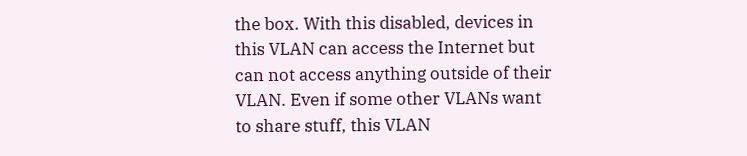the box. With this disabled, devices in this VLAN can access the Internet but can not access anything outside of their VLAN. Even if some other VLANs want to share stuff, this VLAN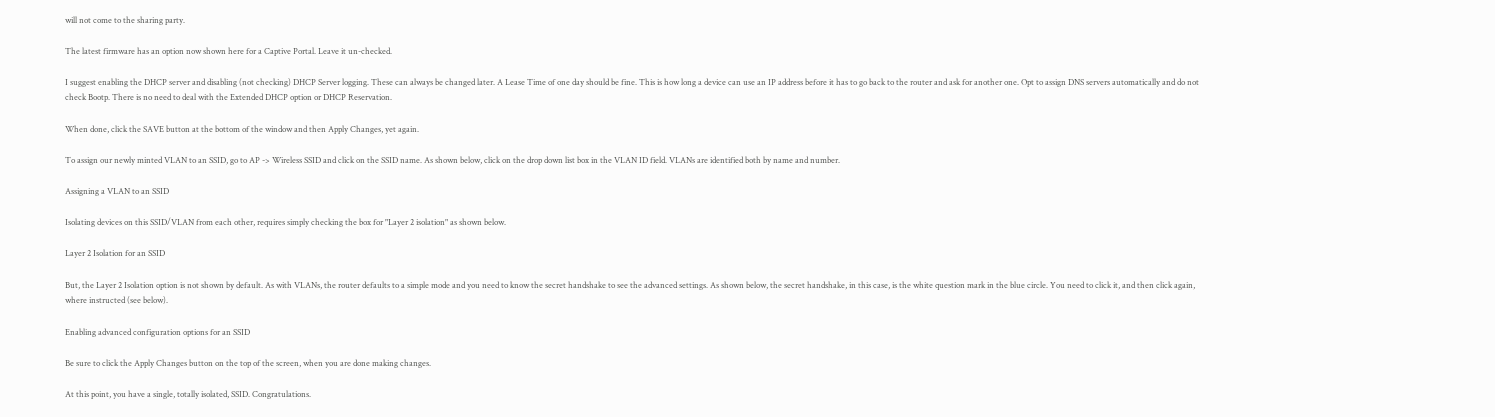will not come to the sharing party.

The latest firmware has an option now shown here for a Captive Portal. Leave it un-checked.

I suggest enabling the DHCP server and disabling (not checking) DHCP Server logging. These can always be changed later. A Lease Time of one day should be fine. This is how long a device can use an IP address before it has to go back to the router and ask for another one. Opt to assign DNS servers automatically and do not check Bootp. There is no need to deal with the Extended DHCP option or DHCP Reservation.

When done, click the SAVE button at the bottom of the window and then Apply Changes, yet again.

To assign our newly minted VLAN to an SSID, go to AP -> Wireless SSID and click on the SSID name. As shown below, click on the drop down list box in the VLAN ID field. VLANs are identified both by name and number.

Assigning a VLAN to an SSID

Isolating devices on this SSID/VLAN from each other, requires simply checking the box for "Layer 2 isolation" as shown below.

Layer 2 Isolation for an SSID

But, the Layer 2 Isolation option is not shown by default. As with VLANs, the router defaults to a simple mode and you need to know the secret handshake to see the advanced settings. As shown below, the secret handshake, in this case, is the white question mark in the blue circle. You need to click it, and then click again, where instructed (see below).

Enabling advanced configuration options for an SSID

Be sure to click the Apply Changes button on the top of the screen, when you are done making changes.

At this point, you have a single, totally isolated, SSID. Congratulations.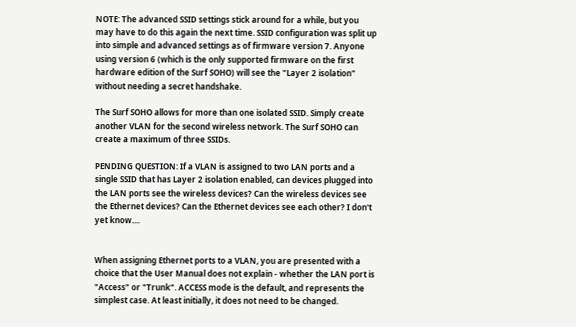NOTE: The advanced SSID settings stick around for a while, but you may have to do this again the next time. SSID configuration was split up into simple and advanced settings as of firmware version 7. Anyone using version 6 (which is the only supported firmware on the first hardware edition of the Surf SOHO) will see the "Layer 2 isolation" without needing a secret handshake.

The Surf SOHO allows for more than one isolated SSID. Simply create another VLAN for the second wireless network. The Surf SOHO can create a maximum of three SSIDs.

PENDING QUESTION: If a VLAN is assigned to two LAN ports and a single SSID that has Layer 2 isolation enabled, can devices plugged into the LAN ports see the wireless devices? Can the wireless devices see the Ethernet devices? Can the Ethernet devices see each other? I don't yet know....


When assigning Ethernet ports to a VLAN, you are presented with a choice that the User Manual does not explain - whether the LAN port is "Access" or "Trunk". ACCESS mode is the default, and represents the simplest case. At least initially, it does not need to be changed.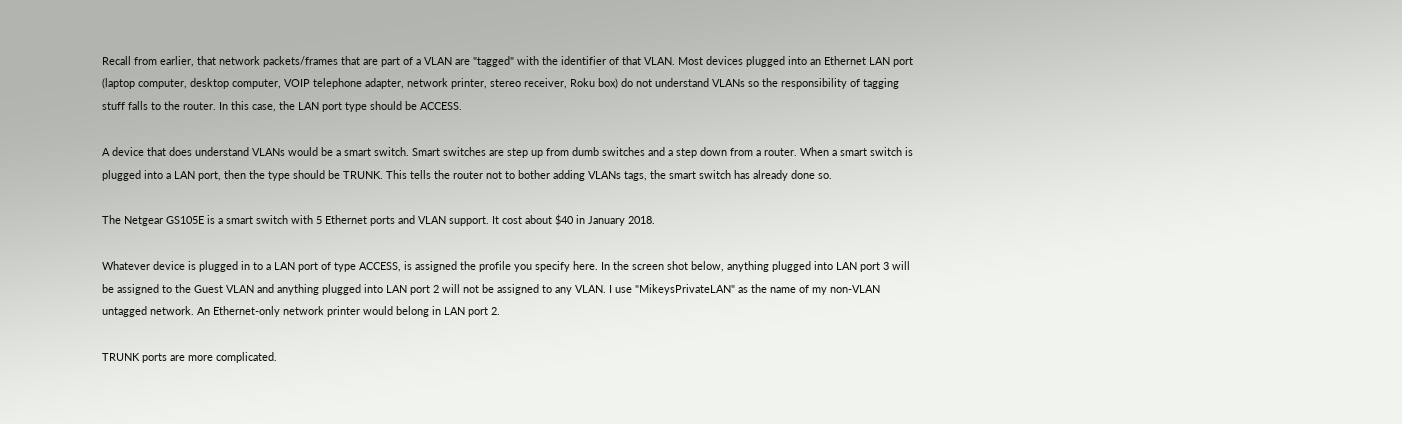Recall from earlier, that network packets/frames that are part of a VLAN are "tagged" with the identifier of that VLAN. Most devices plugged into an Ethernet LAN port (laptop computer, desktop computer, VOIP telephone adapter, network printer, stereo receiver, Roku box) do not understand VLANs so the responsibility of tagging stuff falls to the router. In this case, the LAN port type should be ACCESS.

A device that does understand VLANs would be a smart switch. Smart switches are step up from dumb switches and a step down from a router. When a smart switch is plugged into a LAN port, then the type should be TRUNK. This tells the router not to bother adding VLANs tags, the smart switch has already done so.

The Netgear GS105E is a smart switch with 5 Ethernet ports and VLAN support. It cost about $40 in January 2018.

Whatever device is plugged in to a LAN port of type ACCESS, is assigned the profile you specify here. In the screen shot below, anything plugged into LAN port 3 will be assigned to the Guest VLAN and anything plugged into LAN port 2 will not be assigned to any VLAN. I use "MikeysPrivateLAN" as the name of my non-VLAN untagged network. An Ethernet-only network printer would belong in LAN port 2.

TRUNK ports are more complicated.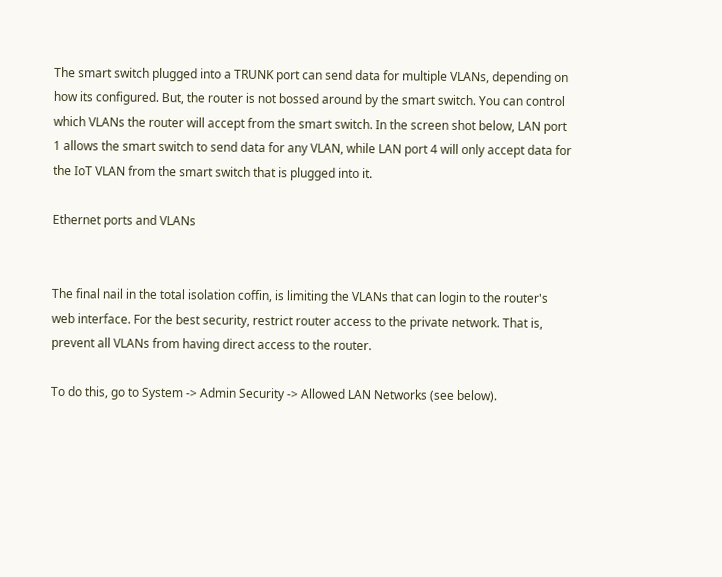The smart switch plugged into a TRUNK port can send data for multiple VLANs, depending on how its configured. But, the router is not bossed around by the smart switch. You can control which VLANs the router will accept from the smart switch. In the screen shot below, LAN port 1 allows the smart switch to send data for any VLAN, while LAN port 4 will only accept data for the IoT VLAN from the smart switch that is plugged into it.

Ethernet ports and VLANs


The final nail in the total isolation coffin, is limiting the VLANs that can login to the router's web interface. For the best security, restrict router access to the private network. That is, prevent all VLANs from having direct access to the router.

To do this, go to System -> Admin Security -> Allowed LAN Networks (see below).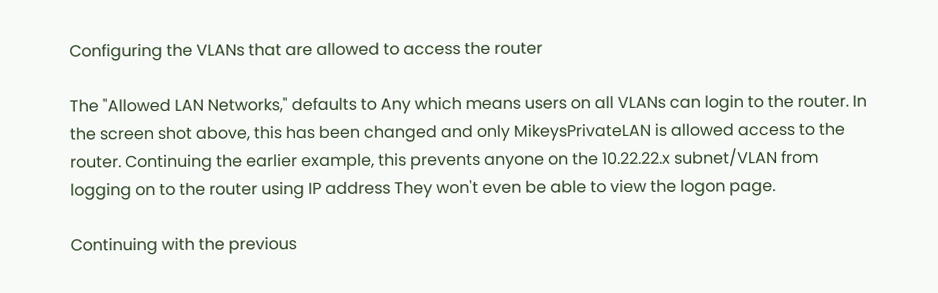Configuring the VLANs that are allowed to access the router

The "Allowed LAN Networks," defaults to Any which means users on all VLANs can login to the router. In the screen shot above, this has been changed and only MikeysPrivateLAN is allowed access to the router. Continuing the earlier example, this prevents anyone on the 10.22.22.x subnet/VLAN from logging on to the router using IP address They won't even be able to view the logon page.

Continuing with the previous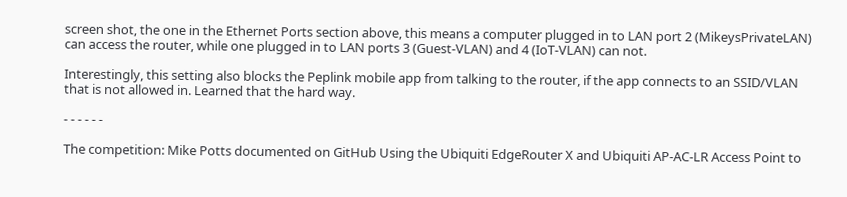screen shot, the one in the Ethernet Ports section above, this means a computer plugged in to LAN port 2 (MikeysPrivateLAN) can access the router, while one plugged in to LAN ports 3 (Guest-VLAN) and 4 (IoT-VLAN) can not.

Interestingly, this setting also blocks the Peplink mobile app from talking to the router, if the app connects to an SSID/VLAN that is not allowed in. Learned that the hard way.

- - - - - -

The competition: Mike Potts documented on GitHub Using the Ubiquiti EdgeRouter X and Ubiquiti AP-AC-LR Access Point to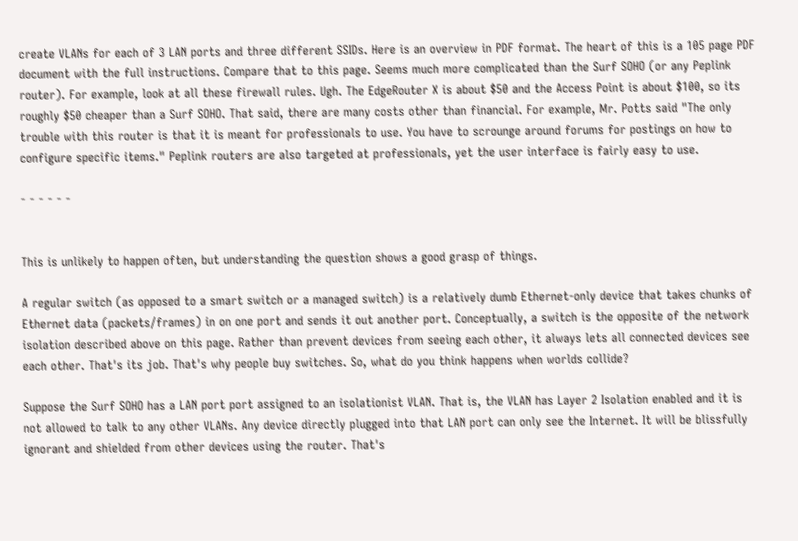create VLANs for each of 3 LAN ports and three different SSIDs. Here is an overview in PDF format. The heart of this is a 105 page PDF document with the full instructions. Compare that to this page. Seems much more complicated than the Surf SOHO (or any Peplink router). For example, look at all these firewall rules. Ugh. The EdgeRouter X is about $50 and the Access Point is about $100, so its roughly $50 cheaper than a Surf SOHO. That said, there are many costs other than financial. For example, Mr. Potts said "The only trouble with this router is that it is meant for professionals to use. You have to scrounge around forums for postings on how to configure specific items." Peplink routers are also targeted at professionals, yet the user interface is fairly easy to use.

- - - - - -


This is unlikely to happen often, but understanding the question shows a good grasp of things.

A regular switch (as opposed to a smart switch or a managed switch) is a relatively dumb Ethernet-only device that takes chunks of Ethernet data (packets/frames) in on one port and sends it out another port. Conceptually, a switch is the opposite of the network isolation described above on this page. Rather than prevent devices from seeing each other, it always lets all connected devices see each other. That's its job. That's why people buy switches. So, what do you think happens when worlds collide?

Suppose the Surf SOHO has a LAN port port assigned to an isolationist VLAN. That is, the VLAN has Layer 2 Isolation enabled and it is not allowed to talk to any other VLANs. Any device directly plugged into that LAN port can only see the Internet. It will be blissfully ignorant and shielded from other devices using the router. That's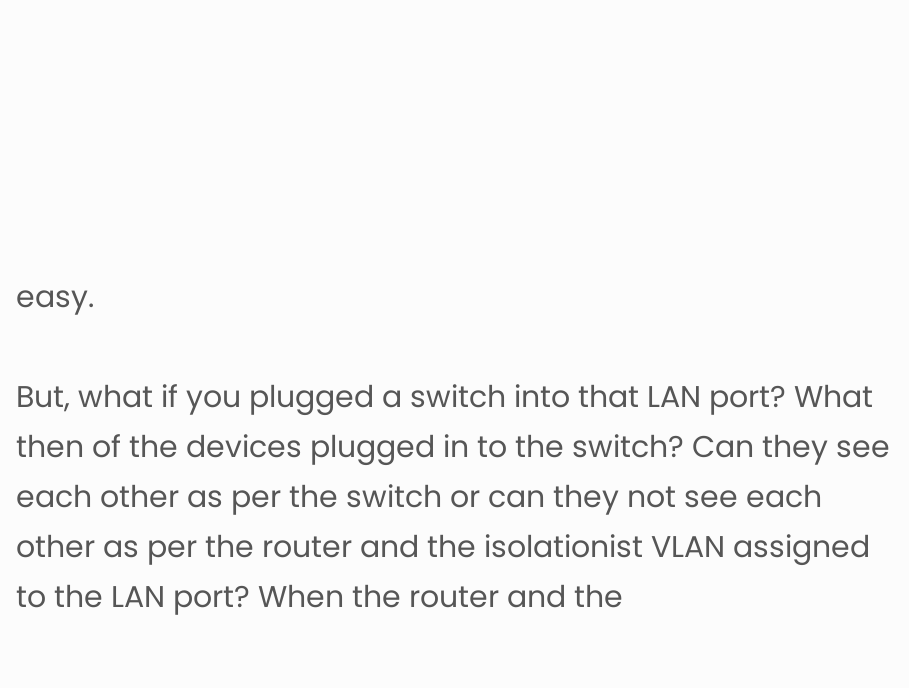easy.

But, what if you plugged a switch into that LAN port? What then of the devices plugged in to the switch? Can they see each other as per the switch or can they not see each other as per the router and the isolationist VLAN assigned to the LAN port? When the router and the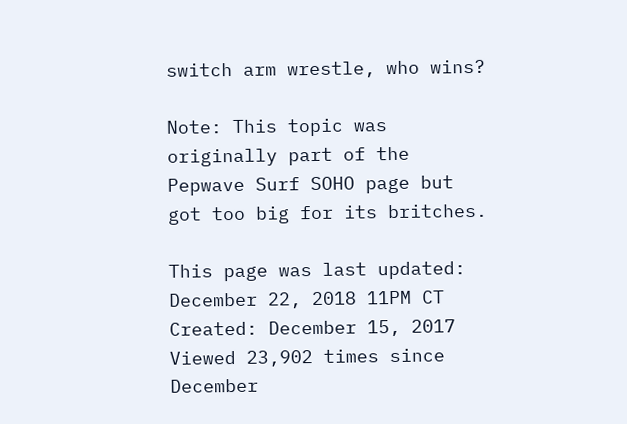switch arm wrestle, who wins?

Note: This topic was originally part of the Pepwave Surf SOHO page but got too big for its britches.

This page was last updated: December 22, 2018 11PM CT
Created: December 15, 2017
Viewed 23,902 times since December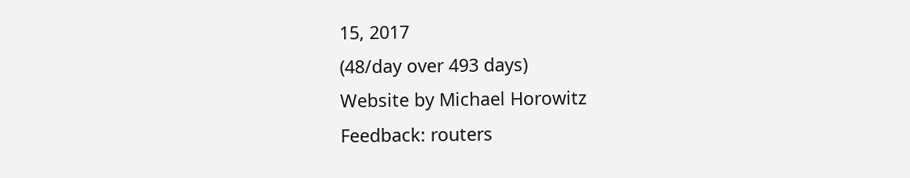15, 2017
(48/day over 493 days)
Website by Michael Horowitz
Feedback: routers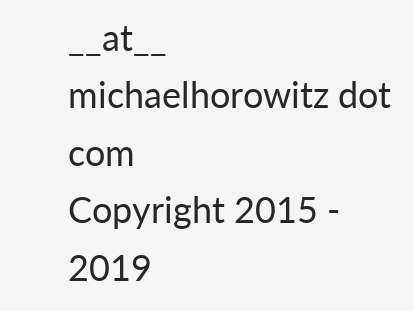__at__ michaelhorowitz dot com
Copyright 2015 - 2019